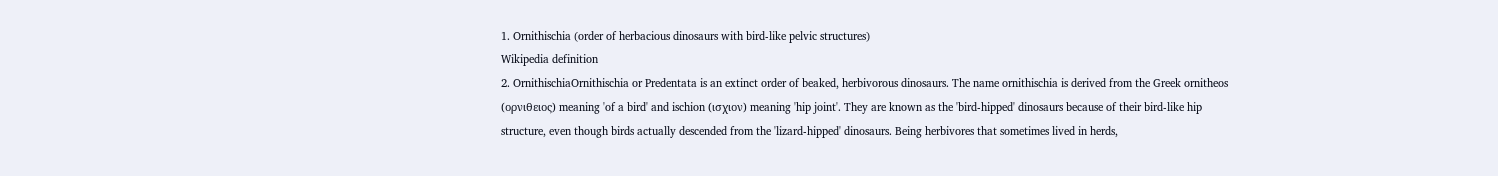1. Ornithischia (order of herbacious dinosaurs with bird-like pelvic structures)
Wikipedia definition
2. OrnithischiaOrnithischia or Predentata is an extinct order of beaked, herbivorous dinosaurs. The name ornithischia is derived from the Greek ornitheos (ορνιθειος) meaning 'of a bird' and ischion (ισχιον) meaning 'hip joint'. They are known as the 'bird-hipped' dinosaurs because of their bird-like hip structure, even though birds actually descended from the 'lizard-hipped' dinosaurs. Being herbivores that sometimes lived in herds,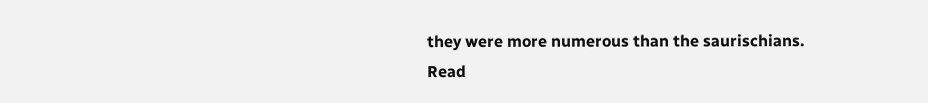they were more numerous than the saurischians.
Read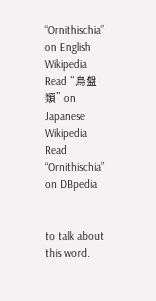“Ornithischia” on English Wikipedia
Read “鳥盤類” on Japanese Wikipedia
Read “Ornithischia” on DBpedia


to talk about this word.